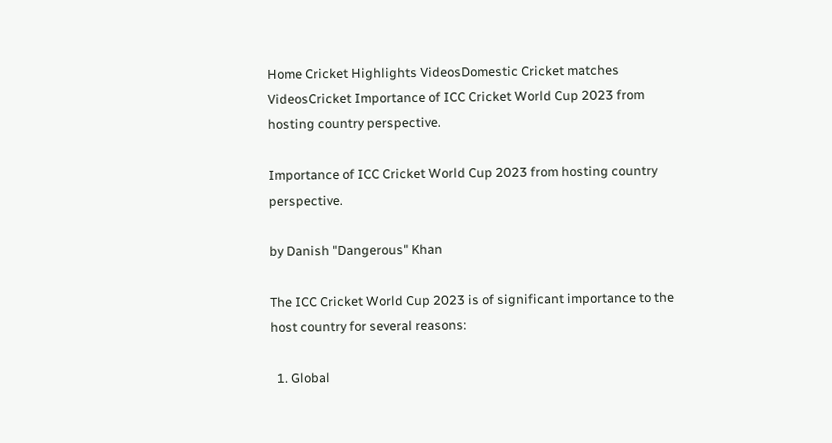Home Cricket Highlights VideosDomestic Cricket matches VideosCricket Importance of ICC Cricket World Cup 2023 from hosting country perspective.

Importance of ICC Cricket World Cup 2023 from hosting country perspective.

by Danish "Dangerous" Khan

The ICC Cricket World Cup 2023 is of significant importance to the host country for several reasons:

  1. Global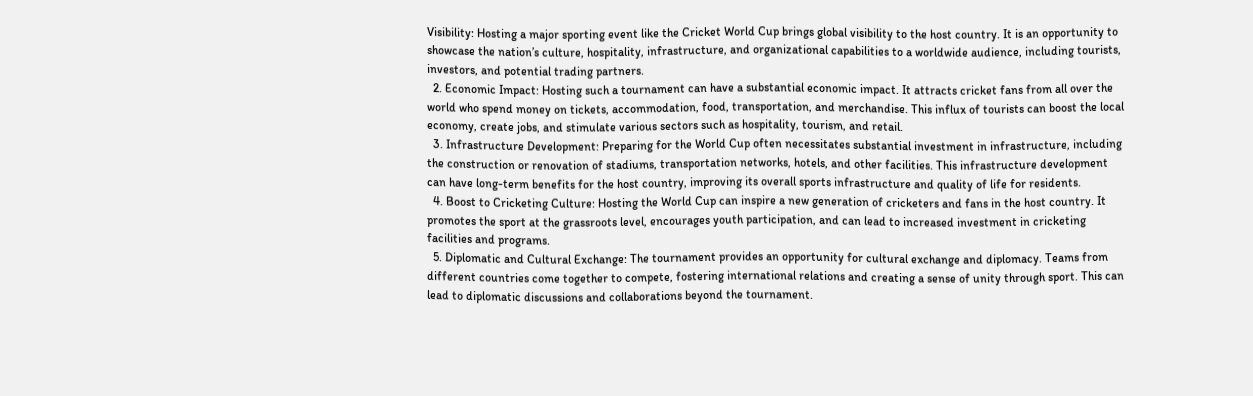Visibility: Hosting a major sporting event like the Cricket World Cup brings global visibility to the host country. It is an opportunity to showcase the nation’s culture, hospitality, infrastructure, and organizational capabilities to a worldwide audience, including tourists, investors, and potential trading partners.
  2. Economic Impact: Hosting such a tournament can have a substantial economic impact. It attracts cricket fans from all over the world who spend money on tickets, accommodation, food, transportation, and merchandise. This influx of tourists can boost the local economy, create jobs, and stimulate various sectors such as hospitality, tourism, and retail.
  3. Infrastructure Development: Preparing for the World Cup often necessitates substantial investment in infrastructure, including the construction or renovation of stadiums, transportation networks, hotels, and other facilities. This infrastructure development can have long-term benefits for the host country, improving its overall sports infrastructure and quality of life for residents.
  4. Boost to Cricketing Culture: Hosting the World Cup can inspire a new generation of cricketers and fans in the host country. It promotes the sport at the grassroots level, encourages youth participation, and can lead to increased investment in cricketing facilities and programs.
  5. Diplomatic and Cultural Exchange: The tournament provides an opportunity for cultural exchange and diplomacy. Teams from different countries come together to compete, fostering international relations and creating a sense of unity through sport. This can lead to diplomatic discussions and collaborations beyond the tournament.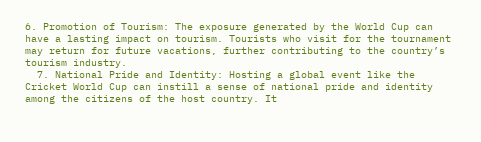6. Promotion of Tourism: The exposure generated by the World Cup can have a lasting impact on tourism. Tourists who visit for the tournament may return for future vacations, further contributing to the country’s tourism industry.
  7. National Pride and Identity: Hosting a global event like the Cricket World Cup can instill a sense of national pride and identity among the citizens of the host country. It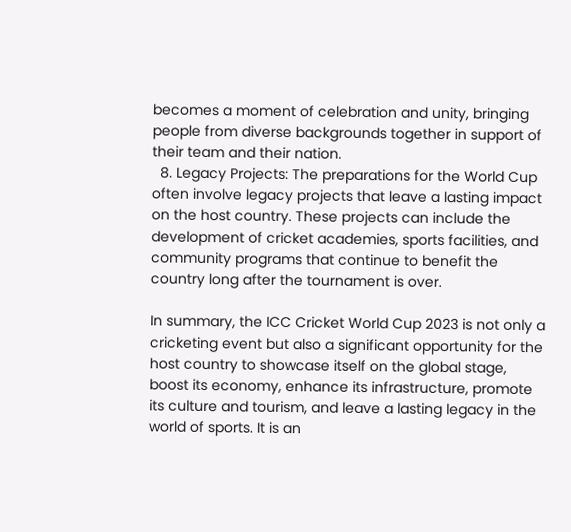becomes a moment of celebration and unity, bringing people from diverse backgrounds together in support of their team and their nation.
  8. Legacy Projects: The preparations for the World Cup often involve legacy projects that leave a lasting impact on the host country. These projects can include the development of cricket academies, sports facilities, and community programs that continue to benefit the country long after the tournament is over.

In summary, the ICC Cricket World Cup 2023 is not only a cricketing event but also a significant opportunity for the host country to showcase itself on the global stage, boost its economy, enhance its infrastructure, promote its culture and tourism, and leave a lasting legacy in the world of sports. It is an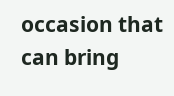occasion that can bring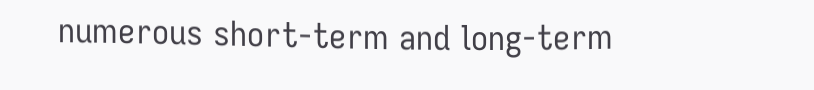numerous short-term and long-term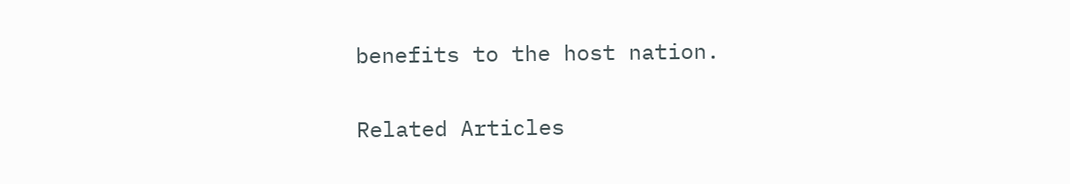benefits to the host nation.

Related Articles